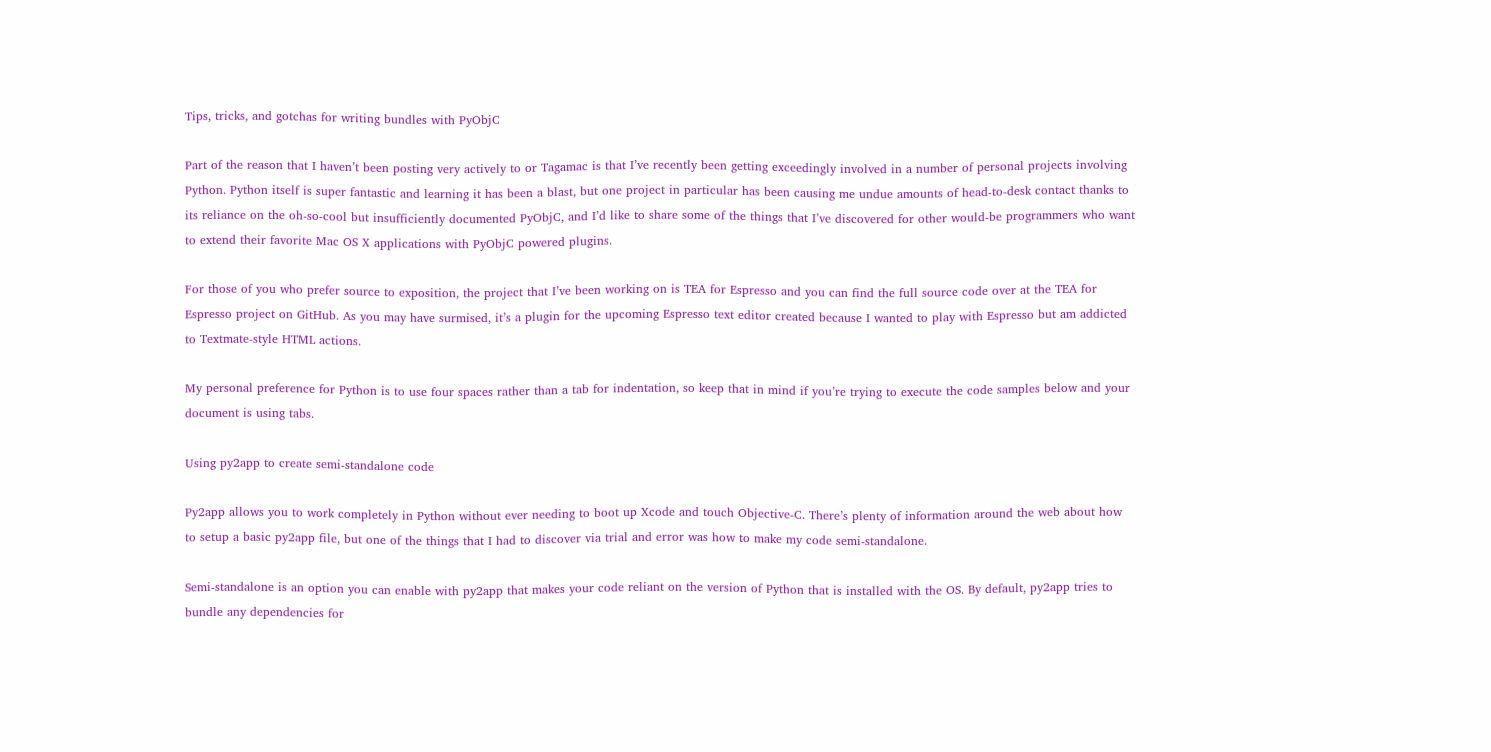Tips, tricks, and gotchas for writing bundles with PyObjC

Part of the reason that I haven’t been posting very actively to or Tagamac is that I’ve recently been getting exceedingly involved in a number of personal projects involving Python. Python itself is super fantastic and learning it has been a blast, but one project in particular has been causing me undue amounts of head-to-desk contact thanks to its reliance on the oh-so-cool but insufficiently documented PyObjC, and I’d like to share some of the things that I’ve discovered for other would-be programmers who want to extend their favorite Mac OS X applications with PyObjC powered plugins.

For those of you who prefer source to exposition, the project that I’ve been working on is TEA for Espresso and you can find the full source code over at the TEA for Espresso project on GitHub. As you may have surmised, it’s a plugin for the upcoming Espresso text editor created because I wanted to play with Espresso but am addicted to Textmate-style HTML actions.

My personal preference for Python is to use four spaces rather than a tab for indentation, so keep that in mind if you’re trying to execute the code samples below and your document is using tabs.

Using py2app to create semi-standalone code

Py2app allows you to work completely in Python without ever needing to boot up Xcode and touch Objective-C. There’s plenty of information around the web about how to setup a basic py2app file, but one of the things that I had to discover via trial and error was how to make my code semi-standalone.

Semi-standalone is an option you can enable with py2app that makes your code reliant on the version of Python that is installed with the OS. By default, py2app tries to bundle any dependencies for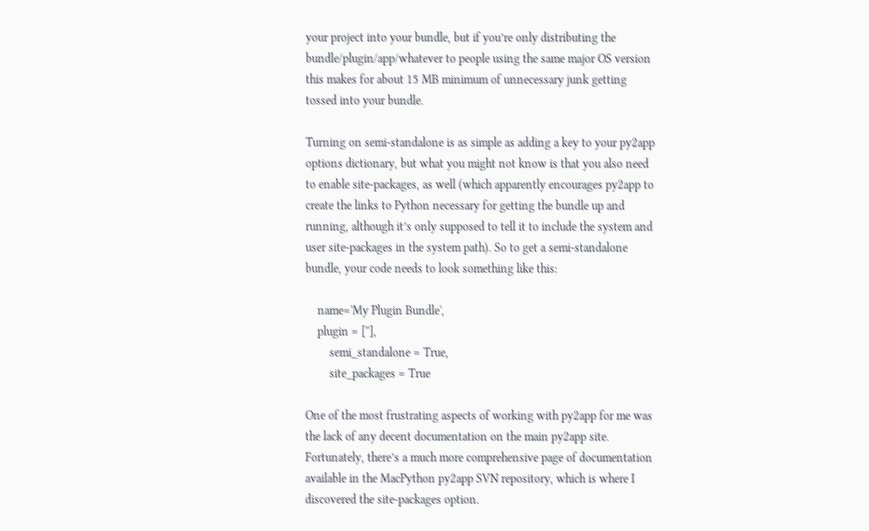your project into your bundle, but if you’re only distributing the bundle/plugin/app/whatever to people using the same major OS version this makes for about 15 MB minimum of unnecessary junk getting tossed into your bundle.

Turning on semi-standalone is as simple as adding a key to your py2app options dictionary, but what you might not know is that you also need to enable site-packages, as well (which apparently encourages py2app to create the links to Python necessary for getting the bundle up and running, although it’s only supposed to tell it to include the system and user site-packages in the system path). So to get a semi-standalone bundle, your code needs to look something like this:

    name='My Plugin Bundle',
    plugin = [''],
        semi_standalone = True,
        site_packages = True

One of the most frustrating aspects of working with py2app for me was the lack of any decent documentation on the main py2app site. Fortunately, there’s a much more comprehensive page of documentation available in the MacPython py2app SVN repository, which is where I discovered the site-packages option.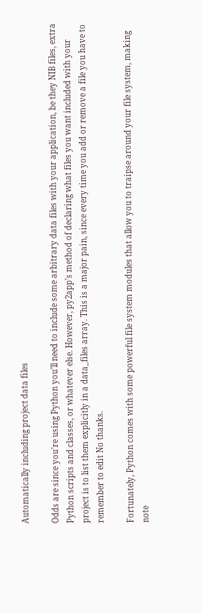Automatically including project data files

Odds are since you’re using Python you’ll need to include some arbitrary data files with your application, be they NIB files, extra Python scripts and classes, or whatever else. However, py2app’s method of declaring what files you want included with your project is to list them explicitly in a data_files array. This is a major pain, since every time you add or remove a file you have to remember to edit No thanks.

Fortunately, Python comes with some powerful file system modules that allow you to traipse around your file system, making note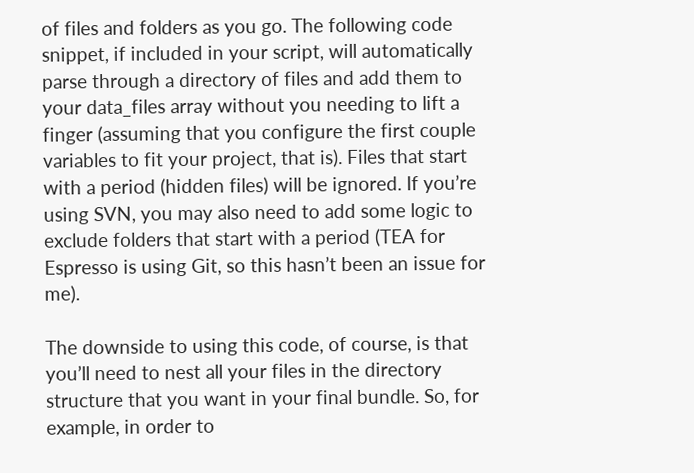of files and folders as you go. The following code snippet, if included in your script, will automatically parse through a directory of files and add them to your data_files array without you needing to lift a finger (assuming that you configure the first couple variables to fit your project, that is). Files that start with a period (hidden files) will be ignored. If you’re using SVN, you may also need to add some logic to exclude folders that start with a period (TEA for Espresso is using Git, so this hasn’t been an issue for me).

The downside to using this code, of course, is that you’ll need to nest all your files in the directory structure that you want in your final bundle. So, for example, in order to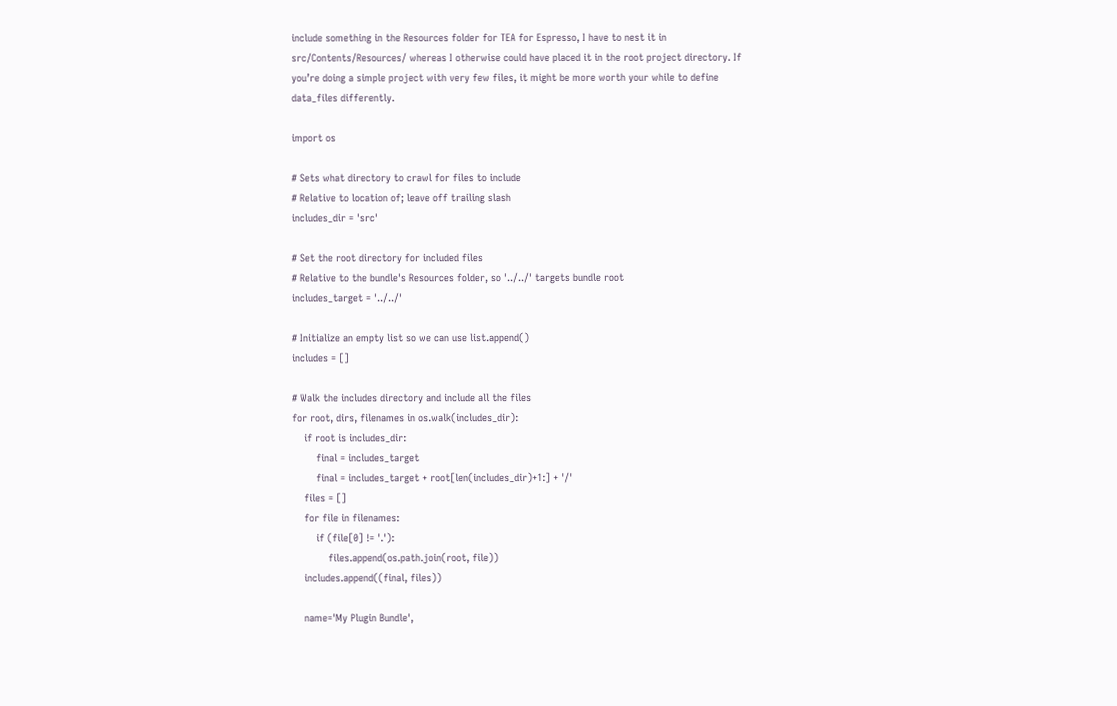include something in the Resources folder for TEA for Espresso, I have to nest it in src/Contents/Resources/ whereas I otherwise could have placed it in the root project directory. If you’re doing a simple project with very few files, it might be more worth your while to define data_files differently.

import os

# Sets what directory to crawl for files to include
# Relative to location of; leave off trailing slash
includes_dir = 'src'

# Set the root directory for included files
# Relative to the bundle's Resources folder, so '../../' targets bundle root
includes_target = '../../'

# Initialize an empty list so we can use list.append()
includes = []

# Walk the includes directory and include all the files
for root, dirs, filenames in os.walk(includes_dir):
    if root is includes_dir:
        final = includes_target
        final = includes_target + root[len(includes_dir)+1:] + '/'
    files = []
    for file in filenames:
        if (file[0] != '.'):
            files.append(os.path.join(root, file))
    includes.append((final, files))

    name='My Plugin Bundle',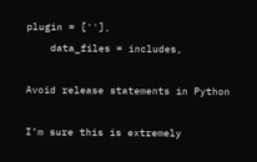plugin = [''],
    data_files = includes,

Avoid release statements in Python

I’m sure this is extremely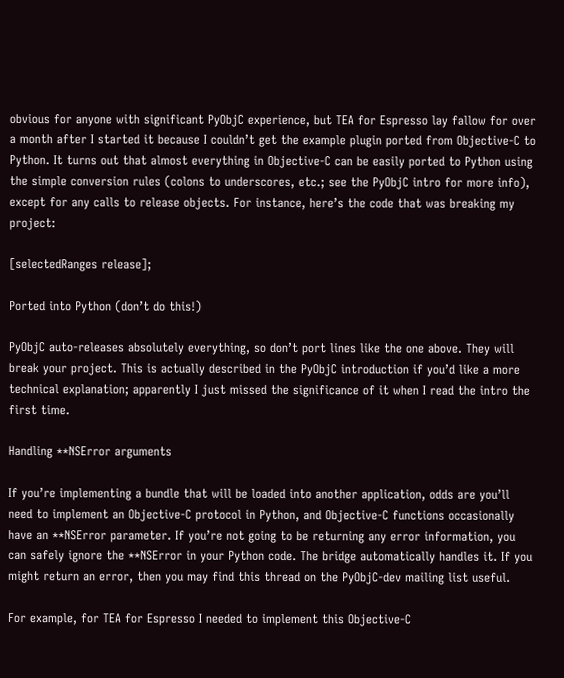obvious for anyone with significant PyObjC experience, but TEA for Espresso lay fallow for over a month after I started it because I couldn’t get the example plugin ported from Objective-C to Python. It turns out that almost everything in Objective-C can be easily ported to Python using the simple conversion rules (colons to underscores, etc.; see the PyObjC intro for more info), except for any calls to release objects. For instance, here’s the code that was breaking my project:

[selectedRanges release];

Ported into Python (don’t do this!)

PyObjC auto-releases absolutely everything, so don’t port lines like the one above. They will break your project. This is actually described in the PyObjC introduction if you’d like a more technical explanation; apparently I just missed the significance of it when I read the intro the first time.

Handling **NSError arguments

If you’re implementing a bundle that will be loaded into another application, odds are you’ll need to implement an Objective-C protocol in Python, and Objective-C functions occasionally have an **NSError parameter. If you’re not going to be returning any error information, you can safely ignore the **NSError in your Python code. The bridge automatically handles it. If you might return an error, then you may find this thread on the PyObjC-dev mailing list useful.

For example, for TEA for Espresso I needed to implement this Objective-C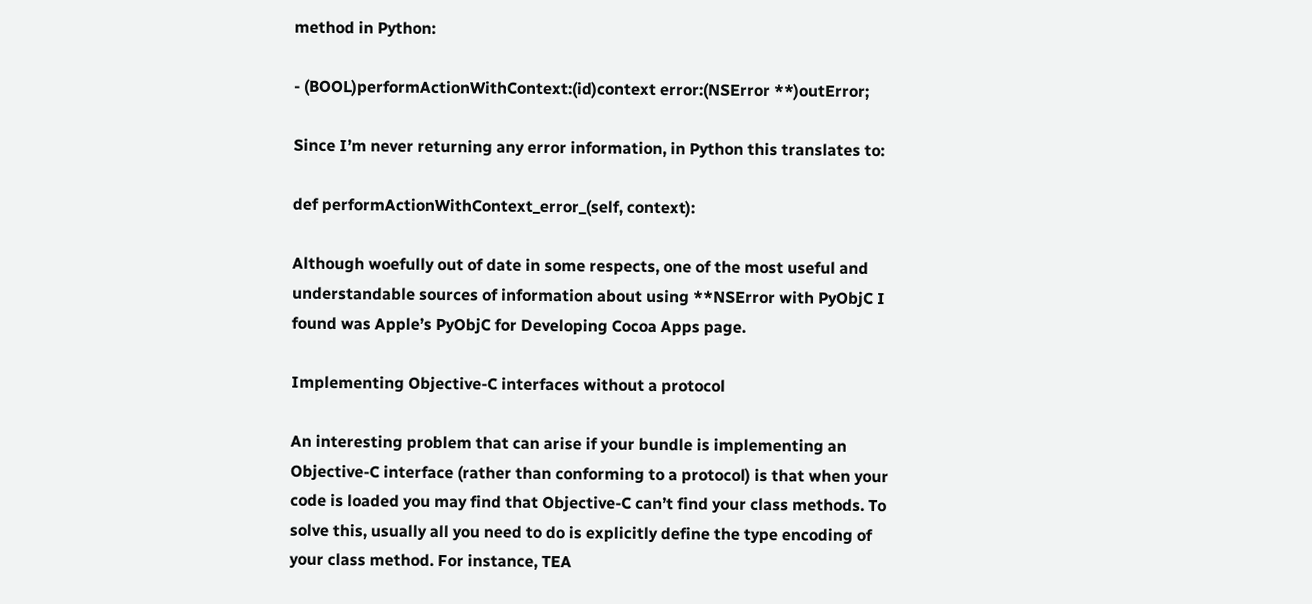method in Python:

- (BOOL)performActionWithContext:(id)context error:(NSError **)outError;

Since I’m never returning any error information, in Python this translates to:

def performActionWithContext_error_(self, context):

Although woefully out of date in some respects, one of the most useful and understandable sources of information about using **NSError with PyObjC I found was Apple’s PyObjC for Developing Cocoa Apps page.

Implementing Objective-C interfaces without a protocol

An interesting problem that can arise if your bundle is implementing an Objective-C interface (rather than conforming to a protocol) is that when your code is loaded you may find that Objective-C can’t find your class methods. To solve this, usually all you need to do is explicitly define the type encoding of your class method. For instance, TEA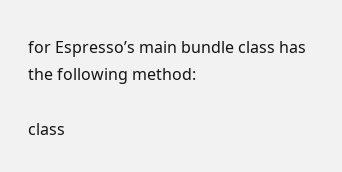for Espresso’s main bundle class has the following method:

class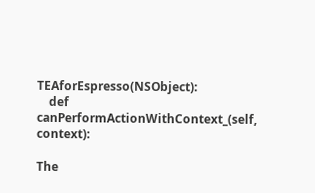TEAforEspresso(NSObject):
    def canPerformActionWithContext_(self, context):

The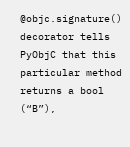@objc.signature() decorator tells PyObjC that this particular method returns a bool (“B”),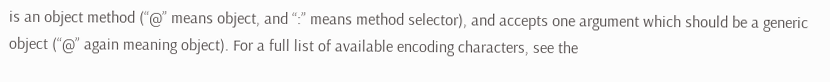is an object method (“@” means object, and “:” means method selector), and accepts one argument which should be a generic object (“@” again meaning object). For a full list of available encoding characters, see the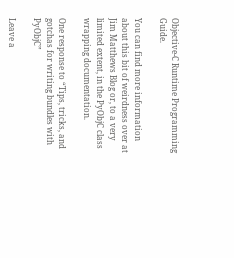Objective-C Runtime Programming Guide.

You can find more information about this bit of weirdness over at Jim Matthews Blog or, to a very limited extent, in the PyObjC class wrapping documentation.

One response to “Tips, tricks, and gotchas for writing bundles with PyObjC”

Leave a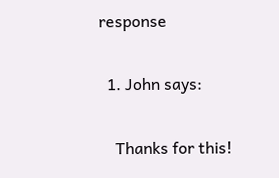response

  1. John says:

    Thanks for this!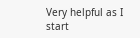Very helpful as I start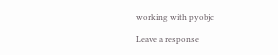working with pyobjc

Leave a response